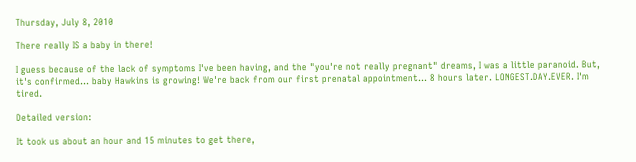Thursday, July 8, 2010

There really IS a baby in there!

I guess because of the lack of symptoms I've been having, and the "you're not really pregnant" dreams, I was a little paranoid. But, it's confirmed... baby Hawkins is growing! We're back from our first prenatal appointment... 8 hours later. LONGEST.DAY.EVER. I'm tired.

Detailed version:

It took us about an hour and 15 minutes to get there,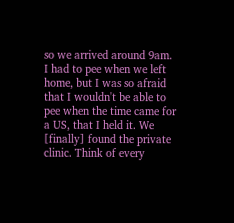so we arrived around 9am. I had to pee when we left home, but I was so afraid that I wouldn't be able to pee when the time came for a US, that I held it. We [finally] found the private clinic. Think of every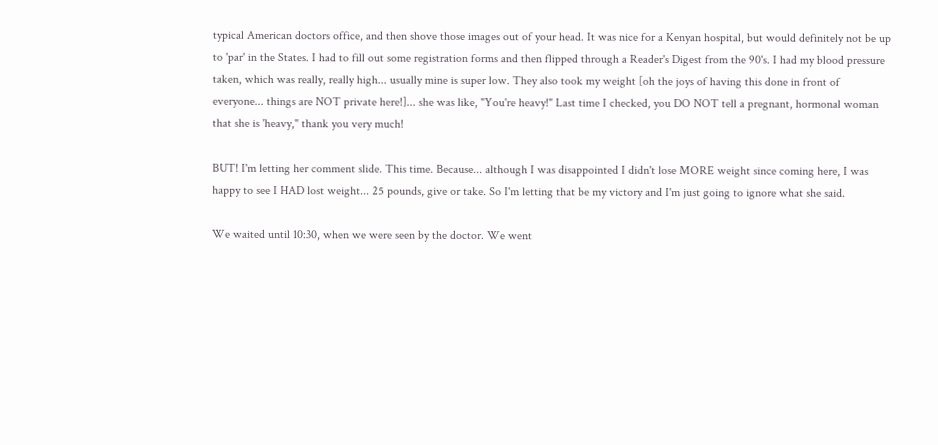typical American doctors office, and then shove those images out of your head. It was nice for a Kenyan hospital, but would definitely not be up to 'par' in the States. I had to fill out some registration forms and then flipped through a Reader's Digest from the 90's. I had my blood pressure taken, which was really, really high... usually mine is super low. They also took my weight [oh the joys of having this done in front of everyone... things are NOT private here!]... she was like, "You're heavy!" Last time I checked, you DO NOT tell a pregnant, hormonal woman that she is 'heavy," thank you very much!

BUT! I'm letting her comment slide. This time. Because... although I was disappointed I didn't lose MORE weight since coming here, I was happy to see I HAD lost weight... 25 pounds, give or take. So I'm letting that be my victory and I'm just going to ignore what she said.

We waited until 10:30, when we were seen by the doctor. We went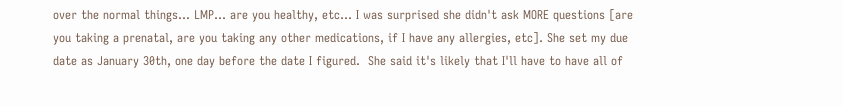over the normal things... LMP... are you healthy, etc... I was surprised she didn't ask MORE questions [are you taking a prenatal, are you taking any other medications, if I have any allergies, etc]. She set my due date as January 30th, one day before the date I figured.  She said it's likely that I'll have to have all of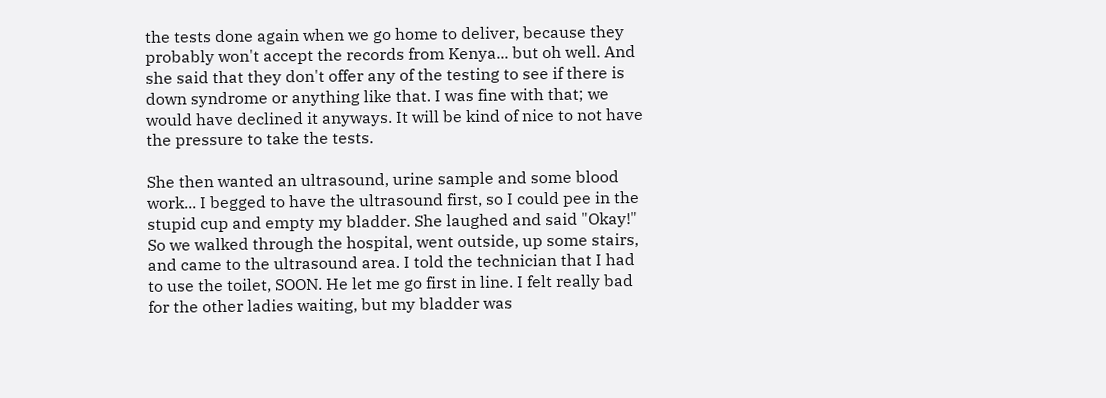the tests done again when we go home to deliver, because they probably won't accept the records from Kenya... but oh well. And she said that they don't offer any of the testing to see if there is down syndrome or anything like that. I was fine with that; we would have declined it anyways. It will be kind of nice to not have the pressure to take the tests.

She then wanted an ultrasound, urine sample and some blood work... I begged to have the ultrasound first, so I could pee in the stupid cup and empty my bladder. She laughed and said "Okay!" So we walked through the hospital, went outside, up some stairs, and came to the ultrasound area. I told the technician that I had to use the toilet, SOON. He let me go first in line. I felt really bad for the other ladies waiting, but my bladder was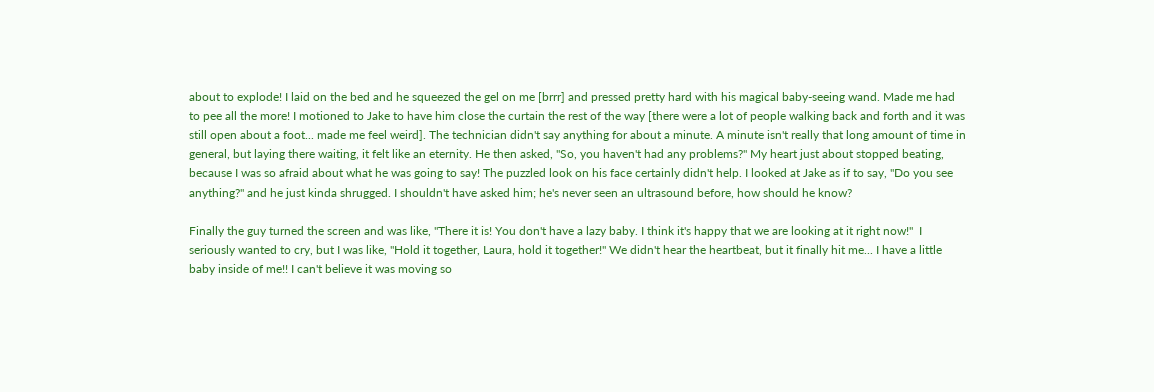about to explode! I laid on the bed and he squeezed the gel on me [brrr] and pressed pretty hard with his magical baby-seeing wand. Made me had to pee all the more! I motioned to Jake to have him close the curtain the rest of the way [there were a lot of people walking back and forth and it was still open about a foot... made me feel weird]. The technician didn't say anything for about a minute. A minute isn't really that long amount of time in general, but laying there waiting, it felt like an eternity. He then asked, "So, you haven't had any problems?" My heart just about stopped beating, because I was so afraid about what he was going to say! The puzzled look on his face certainly didn't help. I looked at Jake as if to say, "Do you see anything?" and he just kinda shrugged. I shouldn't have asked him; he's never seen an ultrasound before, how should he know?

Finally the guy turned the screen and was like, "There it is! You don't have a lazy baby. I think it's happy that we are looking at it right now!"  I seriously wanted to cry, but I was like, "Hold it together, Laura, hold it together!" We didn't hear the heartbeat, but it finally hit me... I have a little baby inside of me!! I can't believe it was moving so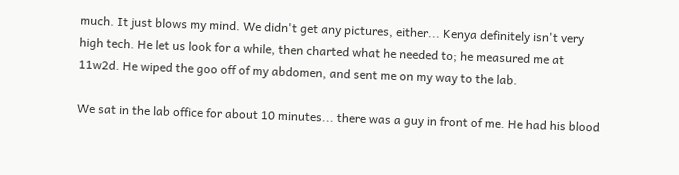much. It just blows my mind. We didn't get any pictures, either... Kenya definitely isn't very high tech. He let us look for a while, then charted what he needed to; he measured me at 11w2d. He wiped the goo off of my abdomen, and sent me on my way to the lab.

We sat in the lab office for about 10 minutes... there was a guy in front of me. He had his blood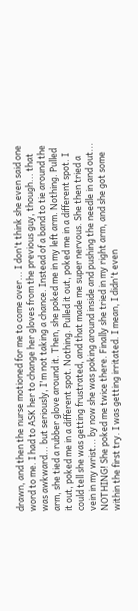drawn, and then the nurse motioned for me to come over... I don't think she even said one word to me. I had to ASK her to change her gloves from the previous guy, though... that was awkward... but seriously, I'm not taking a chance. Instead of a band to tie around the arm, she tied a rubber glove around it. Then, she poked me in my left arm. Nothing. Pulled it out, poked me in a different spot. Nothing. Pulled it out, poked me in a different spot. I could tell she was getting frustrated, and that made me super nervous. She then tried a vein in my wrist... by now she was poking around inside and pushing the needle in and out... NOTHING! She poked me twice there. Finally she tried in my right arm, and she got some within the first try. I was getting irritated. I mean, I didn't even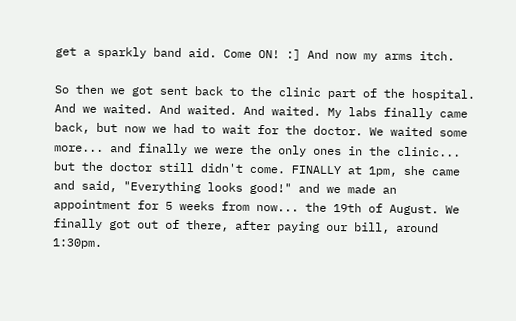get a sparkly band aid. Come ON! :] And now my arms itch.

So then we got sent back to the clinic part of the hospital. And we waited. And waited. And waited. My labs finally came back, but now we had to wait for the doctor. We waited some more... and finally we were the only ones in the clinic... but the doctor still didn't come. FINALLY at 1pm, she came and said, "Everything looks good!" and we made an appointment for 5 weeks from now... the 19th of August. We finally got out of there, after paying our bill, around 1:30pm.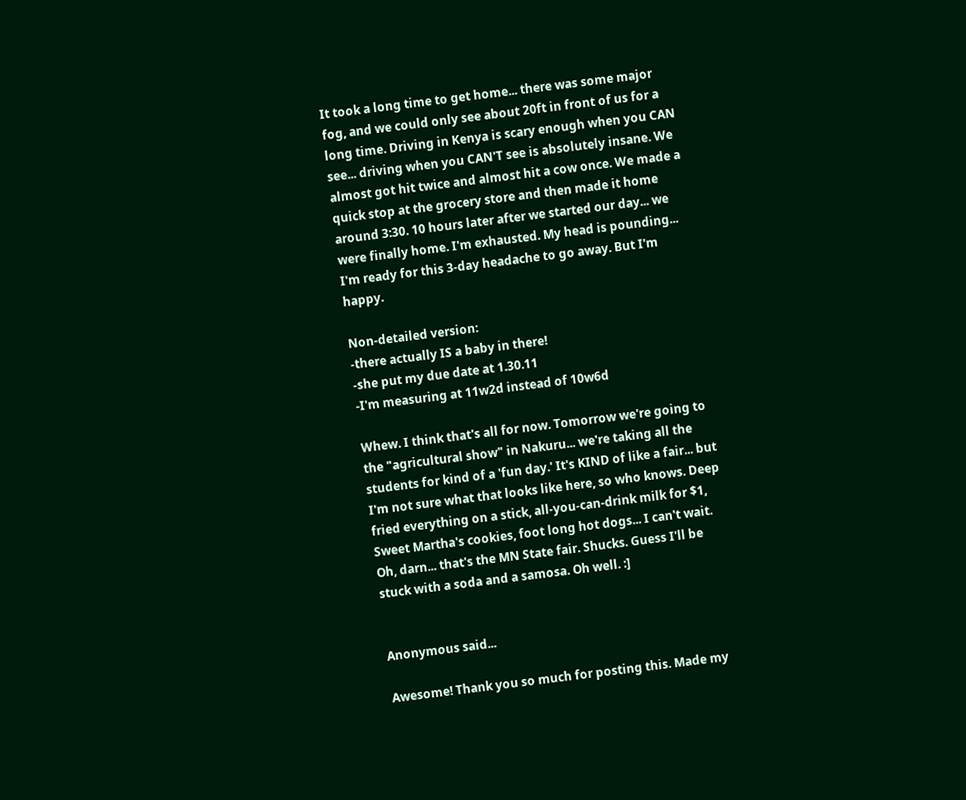It took a long time to get home... there was some major fog, and we could only see about 20ft in front of us for a long time. Driving in Kenya is scary enough when you CAN see... driving when you CAN'T see is absolutely insane. We almost got hit twice and almost hit a cow once. We made a quick stop at the grocery store and then made it home around 3:30. 10 hours later after we started our day... we were finally home. I'm exhausted. My head is pounding... I'm ready for this 3-day headache to go away. But I'm happy.

Non-detailed version:
-there actually IS a baby in there!
-she put my due date at 1.30.11
-I'm measuring at 11w2d instead of 10w6d

Whew. I think that's all for now. Tomorrow we're going to the "agricultural show" in Nakuru... we're taking all the students for kind of a 'fun day.' It's KIND of like a fair... but I'm not sure what that looks like here, so who knows. Deep fried everything on a stick, all-you-can-drink milk for $1, Sweet Martha's cookies, foot long hot dogs... I can't wait. Oh, darn... that's the MN State fair. Shucks. Guess I'll be stuck with a soda and a samosa. Oh well. :]


Anonymous said...

Awesome! Thank you so much for posting this. Made my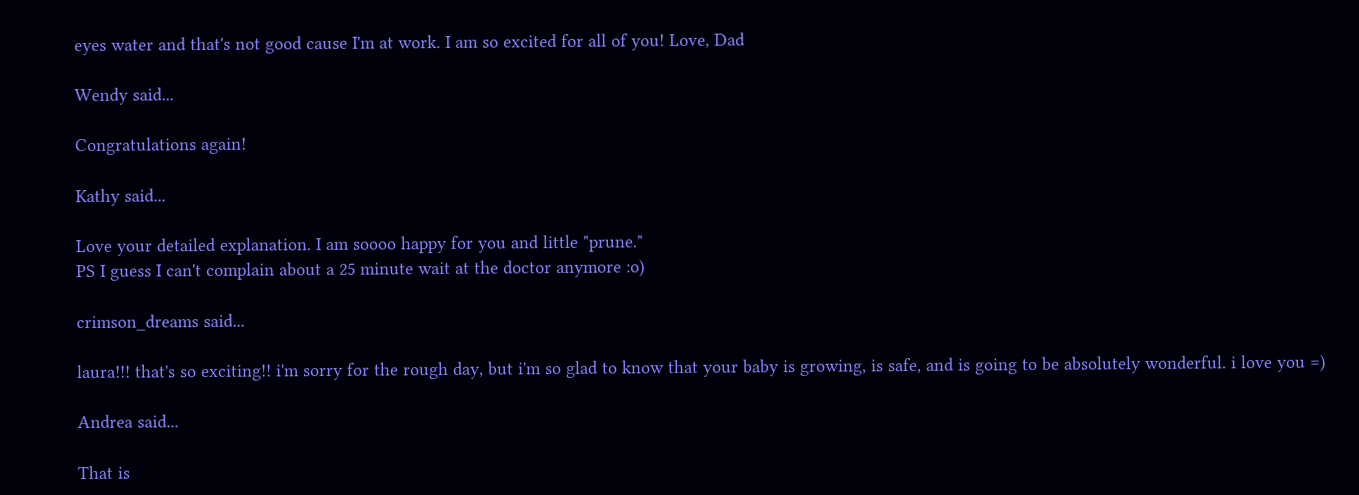eyes water and that's not good cause I'm at work. I am so excited for all of you! Love, Dad

Wendy said...

Congratulations again!

Kathy said...

Love your detailed explanation. I am soooo happy for you and little "prune."
PS I guess I can't complain about a 25 minute wait at the doctor anymore :o)

crimson_dreams said...

laura!!! that's so exciting!! i'm sorry for the rough day, but i'm so glad to know that your baby is growing, is safe, and is going to be absolutely wonderful. i love you =)

Andrea said...

That is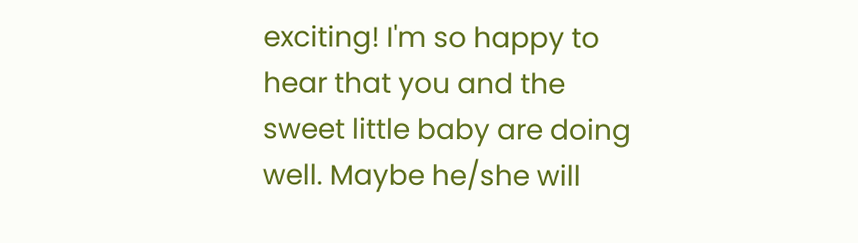exciting! I'm so happy to hear that you and the sweet little baby are doing well. Maybe he/she will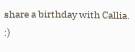share a birthday with Callia. :)